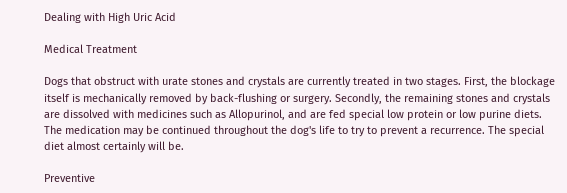Dealing with High Uric Acid

Medical Treatment

Dogs that obstruct with urate stones and crystals are currently treated in two stages. First, the blockage itself is mechanically removed by back-flushing or surgery. Secondly, the remaining stones and crystals are dissolved with medicines such as Allopurinol, and are fed special low protein or low purine diets. The medication may be continued throughout the dog's life to try to prevent a recurrence. The special diet almost certainly will be.

Preventive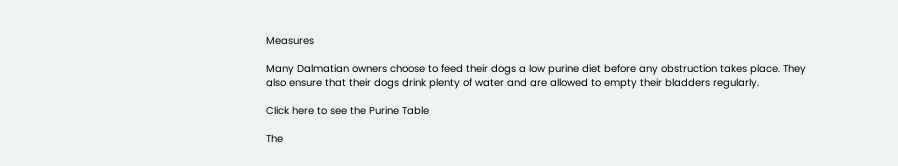Measures

Many Dalmatian owners choose to feed their dogs a low purine diet before any obstruction takes place. They also ensure that their dogs drink plenty of water and are allowed to empty their bladders regularly.

Click here to see the Purine Table

The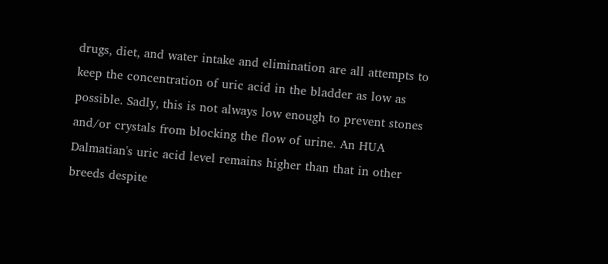drugs, diet, and water intake and elimination are all attempts to keep the concentration of uric acid in the bladder as low as possible. Sadly, this is not always low enough to prevent stones and/or crystals from blocking the flow of urine. An HUA Dalmatian's uric acid level remains higher than that in other breeds despite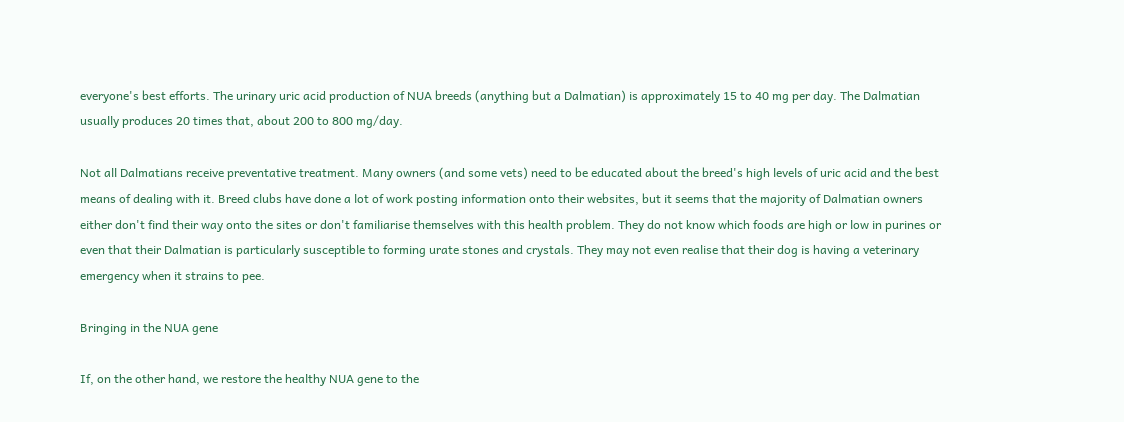everyone's best efforts. The urinary uric acid production of NUA breeds (anything but a Dalmatian) is approximately 15 to 40 mg per day. The Dalmatian usually produces 20 times that, about 200 to 800 mg/day.

Not all Dalmatians receive preventative treatment. Many owners (and some vets) need to be educated about the breed's high levels of uric acid and the best means of dealing with it. Breed clubs have done a lot of work posting information onto their websites, but it seems that the majority of Dalmatian owners either don't find their way onto the sites or don't familiarise themselves with this health problem. They do not know which foods are high or low in purines or even that their Dalmatian is particularly susceptible to forming urate stones and crystals. They may not even realise that their dog is having a veterinary emergency when it strains to pee.

Bringing in the NUA gene

If, on the other hand, we restore the healthy NUA gene to the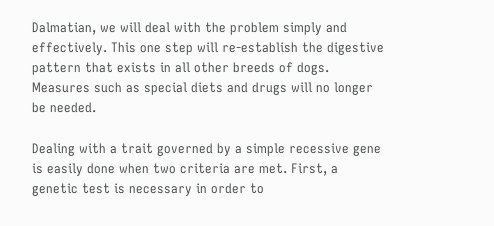Dalmatian, we will deal with the problem simply and effectively. This one step will re-establish the digestive pattern that exists in all other breeds of dogs. Measures such as special diets and drugs will no longer be needed.

Dealing with a trait governed by a simple recessive gene is easily done when two criteria are met. First, a genetic test is necessary in order to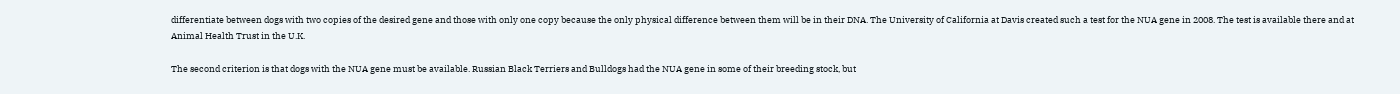differentiate between dogs with two copies of the desired gene and those with only one copy because the only physical difference between them will be in their DNA. The University of California at Davis created such a test for the NUA gene in 2008. The test is available there and at Animal Health Trust in the U.K.

The second criterion is that dogs with the NUA gene must be available. Russian Black Terriers and Bulldogs had the NUA gene in some of their breeding stock, but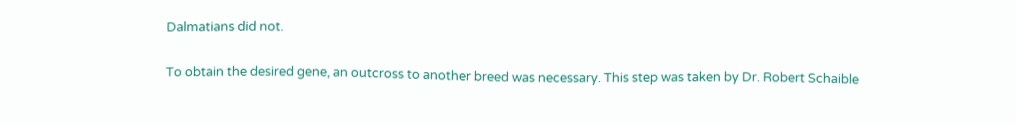Dalmatians did not.

To obtain the desired gene, an outcross to another breed was necessary. This step was taken by Dr. Robert Schaible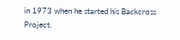in 1973 when he started his Backcross Project.